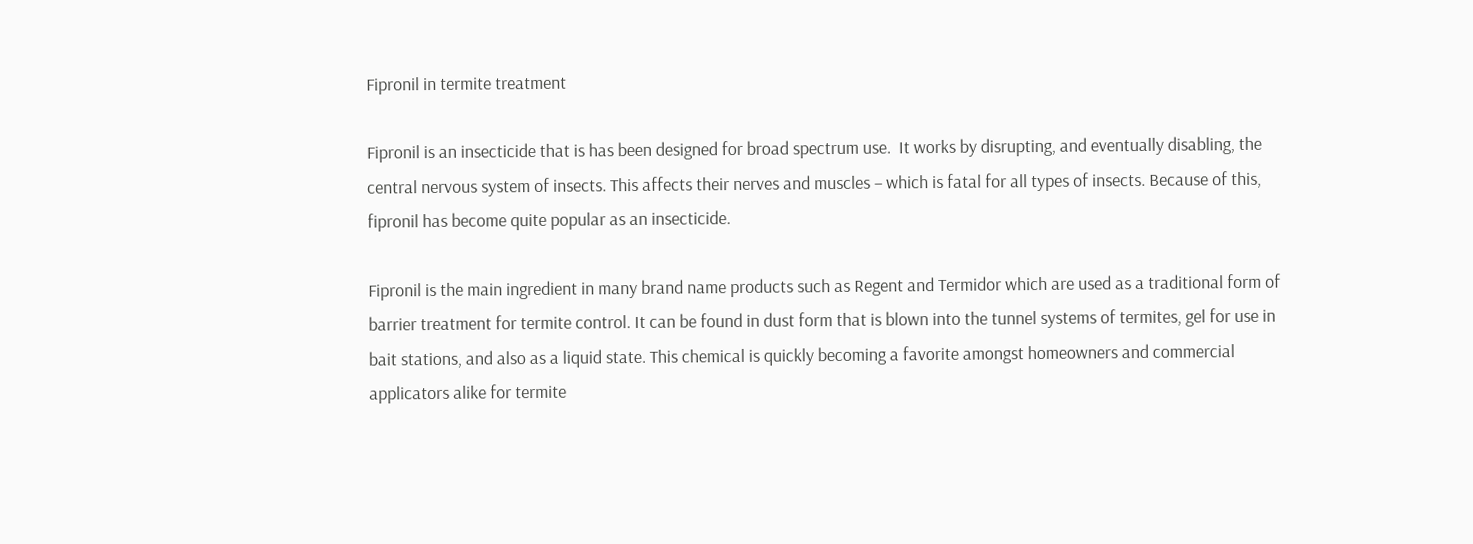Fipronil in termite treatment

Fipronil is an insecticide that is has been designed for broad spectrum use.  It works by disrupting, and eventually disabling, the central nervous system of insects. This affects their nerves and muscles – which is fatal for all types of insects. Because of this, fipronil has become quite popular as an insecticide.

Fipronil is the main ingredient in many brand name products such as Regent and Termidor which are used as a traditional form of barrier treatment for termite control. It can be found in dust form that is blown into the tunnel systems of termites, gel for use in bait stations, and also as a liquid state. This chemical is quickly becoming a favorite amongst homeowners and commercial applicators alike for termite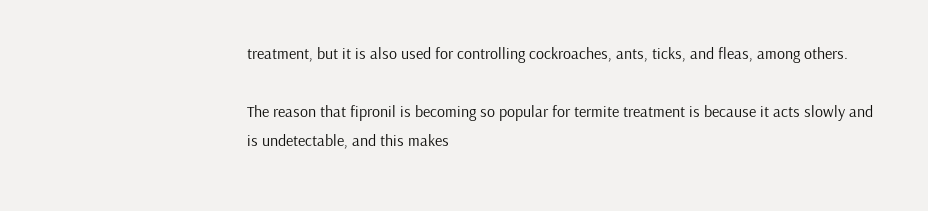treatment, but it is also used for controlling cockroaches, ants, ticks, and fleas, among others.

The reason that fipronil is becoming so popular for termite treatment is because it acts slowly and is undetectable, and this makes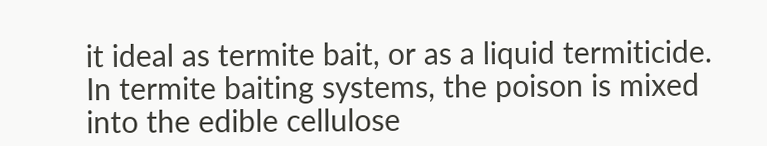it ideal as termite bait, or as a liquid termiticide. In termite baiting systems, the poison is mixed into the edible cellulose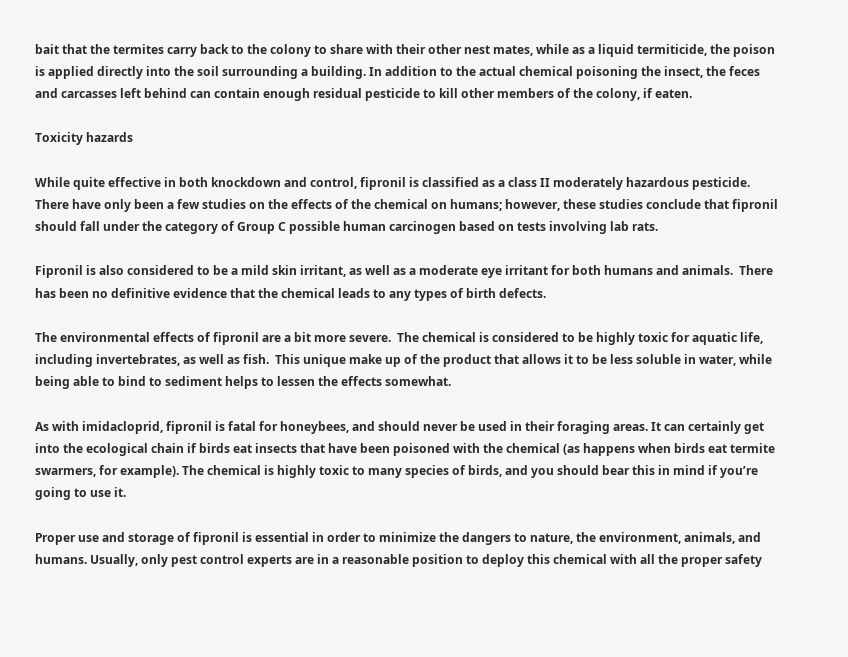bait that the termites carry back to the colony to share with their other nest mates, while as a liquid termiticide, the poison is applied directly into the soil surrounding a building. In addition to the actual chemical poisoning the insect, the feces and carcasses left behind can contain enough residual pesticide to kill other members of the colony, if eaten.

Toxicity hazards

While quite effective in both knockdown and control, fipronil is classified as a class II moderately hazardous pesticide. There have only been a few studies on the effects of the chemical on humans; however, these studies conclude that fipronil should fall under the category of Group C possible human carcinogen based on tests involving lab rats.

Fipronil is also considered to be a mild skin irritant, as well as a moderate eye irritant for both humans and animals.  There has been no definitive evidence that the chemical leads to any types of birth defects.

The environmental effects of fipronil are a bit more severe.  The chemical is considered to be highly toxic for aquatic life, including invertebrates, as well as fish.  This unique make up of the product that allows it to be less soluble in water, while being able to bind to sediment helps to lessen the effects somewhat.

As with imidacloprid, fipronil is fatal for honeybees, and should never be used in their foraging areas. It can certainly get into the ecological chain if birds eat insects that have been poisoned with the chemical (as happens when birds eat termite swarmers, for example). The chemical is highly toxic to many species of birds, and you should bear this in mind if you’re going to use it.

Proper use and storage of fipronil is essential in order to minimize the dangers to nature, the environment, animals, and humans. Usually, only pest control experts are in a reasonable position to deploy this chemical with all the proper safety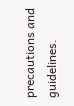precautions and guidelines.